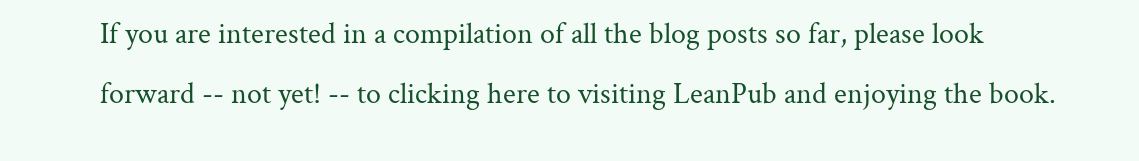If you are interested in a compilation of all the blog posts so far, please look forward -- not yet! -- to clicking here to visiting LeanPub and enjoying the book.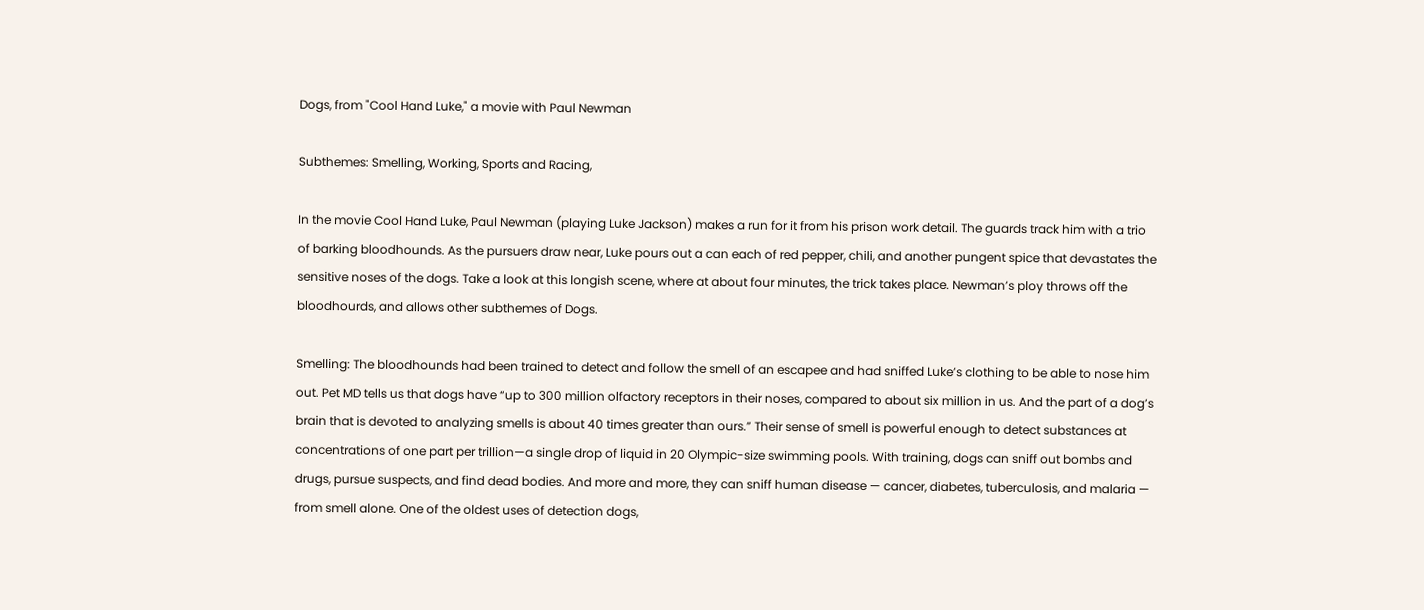Dogs, from "Cool Hand Luke," a movie with Paul Newman

Subthemes: Smelling, Working, Sports and Racing,

In the movie Cool Hand Luke, Paul Newman (playing Luke Jackson) makes a run for it from his prison work detail. The guards track him with a trio of barking bloodhounds. As the pursuers draw near, Luke pours out a can each of red pepper, chili, and another pungent spice that devastates the sensitive noses of the dogs. Take a look at this longish scene, where at about four minutes, the trick takes place. Newman’s ploy throws off the bloodhourds, and allows other subthemes of Dogs.

Smelling: The bloodhounds had been trained to detect and follow the smell of an escapee and had sniffed Luke’s clothing to be able to nose him out. Pet MD tells us that dogs have “up to 300 million olfactory receptors in their noses, compared to about six million in us. And the part of a dog’s brain that is devoted to analyzing smells is about 40 times greater than ours.” Their sense of smell is powerful enough to detect substances at concentrations of one part per trillion—a single drop of liquid in 20 Olympic-size swimming pools. With training, dogs can sniff out bombs and drugs, pursue suspects, and find dead bodies. And more and more, they can sniff human disease — cancer, diabetes, tuberculosis, and malaria — from smell alone. One of the oldest uses of detection dogs,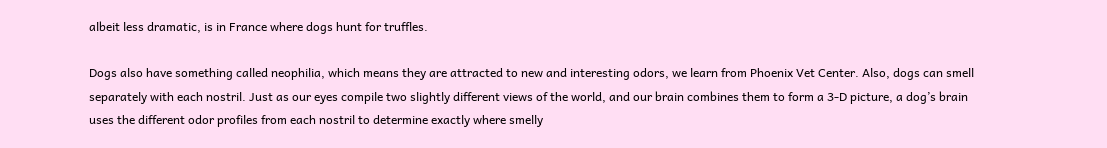albeit less dramatic, is in France where dogs hunt for truffles.

Dogs also have something called neophilia, which means they are attracted to new and interesting odors, we learn from Phoenix Vet Center. Also, dogs can smell separately with each nostril. Just as our eyes compile two slightly different views of the world, and our brain combines them to form a 3-D picture, a dog’s brain uses the different odor profiles from each nostril to determine exactly where smelly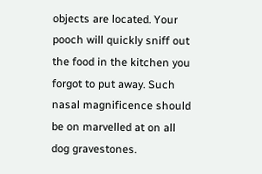objects are located. Your pooch will quickly sniff out the food in the kitchen you forgot to put away. Such nasal magnificence should be on marvelled at on all dog gravestones.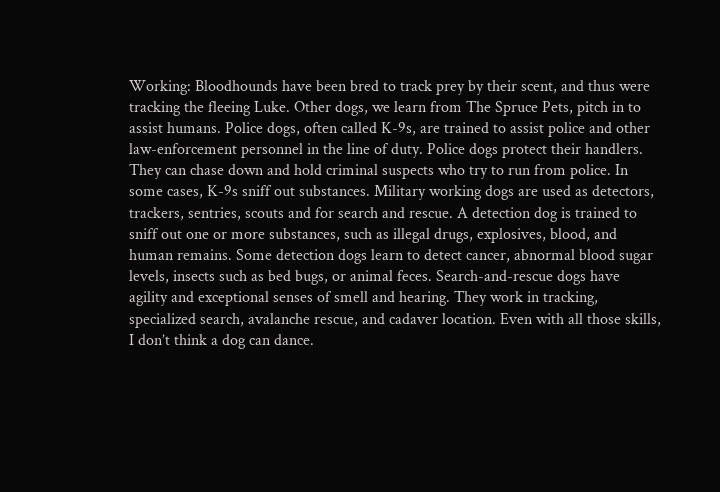Working: Bloodhounds have been bred to track prey by their scent, and thus were tracking the fleeing Luke. Other dogs, we learn from The Spruce Pets, pitch in to assist humans. Police dogs, often called K-9s, are trained to assist police and other law-enforcement personnel in the line of duty. Police dogs protect their handlers. They can chase down and hold criminal suspects who try to run from police. In some cases, K-9s sniff out substances. Military working dogs are used as detectors, trackers, sentries, scouts and for search and rescue. A detection dog is trained to sniff out one or more substances, such as illegal drugs, explosives, blood, and human remains. Some detection dogs learn to detect cancer, abnormal blood sugar levels, insects such as bed bugs, or animal feces. Search-and-rescue dogs have agility and exceptional senses of smell and hearing. They work in tracking, specialized search, avalanche rescue, and cadaver location. Even with all those skills, I don’t think a dog can dance.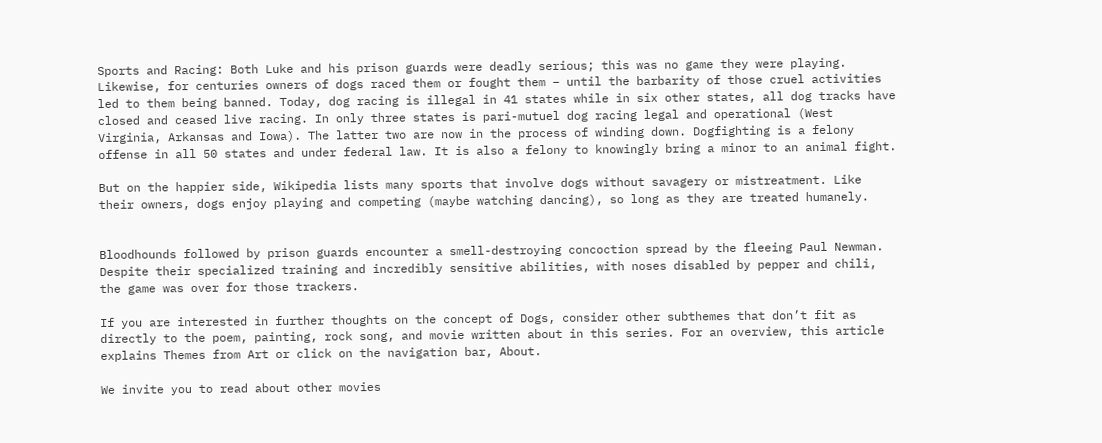Sports and Racing: Both Luke and his prison guards were deadly serious; this was no game they were playing. Likewise, for centuries owners of dogs raced them or fought them – until the barbarity of those cruel activities led to them being banned. Today, dog racing is illegal in 41 states while in six other states, all dog tracks have closed and ceased live racing. In only three states is pari-mutuel dog racing legal and operational (West Virginia, Arkansas and Iowa). The latter two are now in the process of winding down. Dogfighting is a felony offense in all 50 states and under federal law. It is also a felony to knowingly bring a minor to an animal fight.

But on the happier side, Wikipedia lists many sports that involve dogs without savagery or mistreatment. Like their owners, dogs enjoy playing and competing (maybe watching dancing), so long as they are treated humanely.


Bloodhounds followed by prison guards encounter a smell-destroying concoction spread by the fleeing Paul Newman. Despite their specialized training and incredibly sensitive abilities, with noses disabled by pepper and chili, the game was over for those trackers.

If you are interested in further thoughts on the concept of Dogs, consider other subthemes that don’t fit as directly to the poem, painting, rock song, and movie written about in this series. For an overview, this article explains Themes from Art or click on the navigation bar, About.

We invite you to read about other movies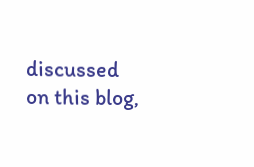discussed on this blog,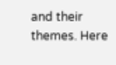and their themes. Here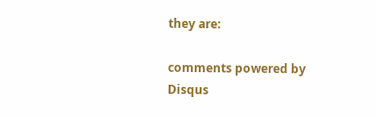they are:

comments powered by Disqus